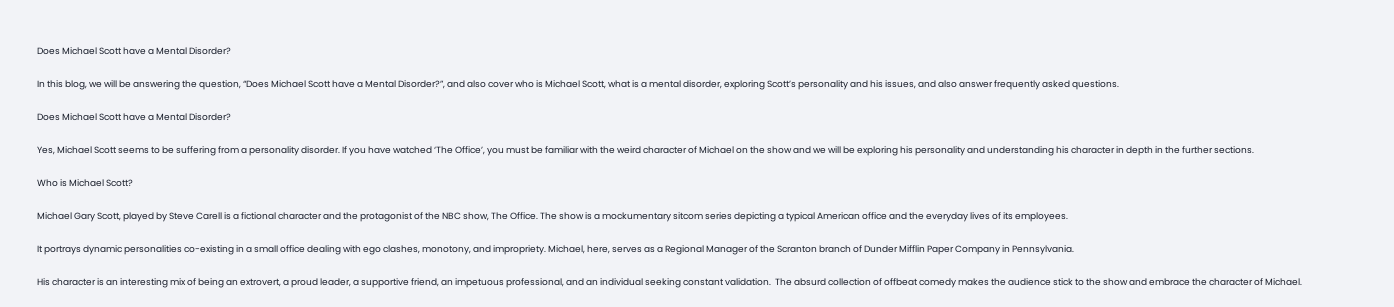Does Michael Scott have a Mental Disorder?

In this blog, we will be answering the question, “Does Michael Scott have a Mental Disorder?”, and also cover who is Michael Scott, what is a mental disorder, exploring Scott’s personality and his issues, and also answer frequently asked questions.

Does Michael Scott have a Mental Disorder?

Yes, Michael Scott seems to be suffering from a personality disorder. If you have watched ‘The Office’, you must be familiar with the weird character of Michael on the show and we will be exploring his personality and understanding his character in depth in the further sections.

Who is Michael Scott?

Michael Gary Scott, played by Steve Carell is a fictional character and the protagonist of the NBC show, The Office. The show is a mockumentary sitcom series depicting a typical American office and the everyday lives of its employees.

It portrays dynamic personalities co-existing in a small office dealing with ego clashes, monotony, and impropriety. Michael, here, serves as a Regional Manager of the Scranton branch of Dunder Mifflin Paper Company in Pennsylvania.

His character is an interesting mix of being an extrovert, a proud leader, a supportive friend, an impetuous professional, and an individual seeking constant validation.  The absurd collection of offbeat comedy makes the audience stick to the show and embrace the character of Michael.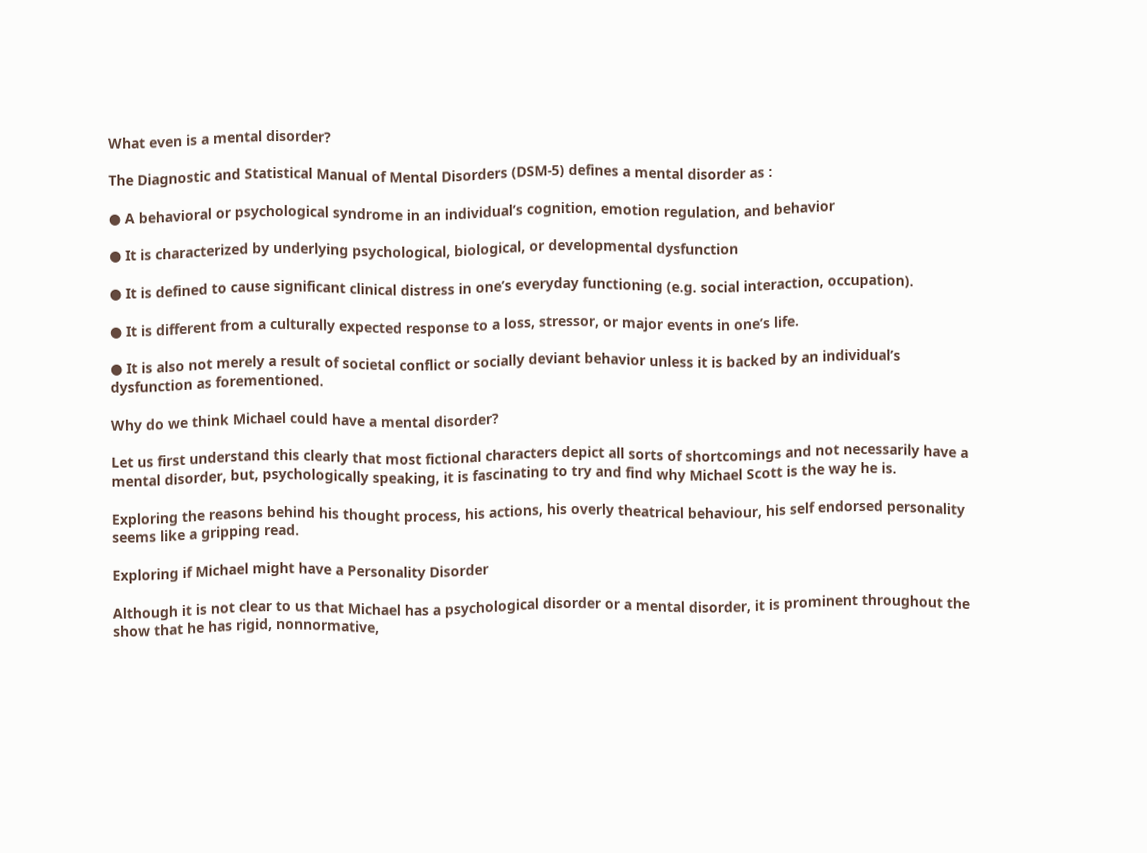What even is a mental disorder?

The Diagnostic and Statistical Manual of Mental Disorders (DSM-5) defines a mental disorder as :

● A behavioral or psychological syndrome in an individual’s cognition, emotion regulation, and behavior

● It is characterized by underlying psychological, biological, or developmental dysfunction

● It is defined to cause significant clinical distress in one’s everyday functioning (e.g. social interaction, occupation).

● It is different from a culturally expected response to a loss, stressor, or major events in one’s life.

● It is also not merely a result of societal conflict or socially deviant behavior unless it is backed by an individual’s dysfunction as forementioned.

Why do we think Michael could have a mental disorder?

Let us first understand this clearly that most fictional characters depict all sorts of shortcomings and not necessarily have a mental disorder, but, psychologically speaking, it is fascinating to try and find why Michael Scott is the way he is.

Exploring the reasons behind his thought process, his actions, his overly theatrical behaviour, his self endorsed personality seems like a gripping read.

Exploring if Michael might have a Personality Disorder

Although it is not clear to us that Michael has a psychological disorder or a mental disorder, it is prominent throughout the show that he has rigid, nonnormative,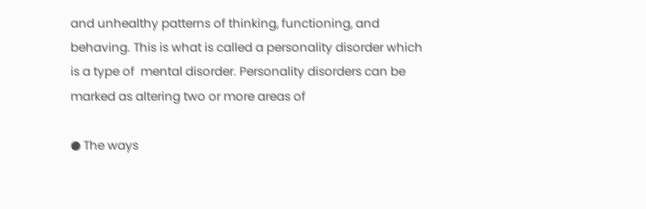and unhealthy patterns of thinking, functioning, and behaving. This is what is called a personality disorder which is a type of  mental disorder. Personality disorders can be marked as altering two or more areas of

● The ways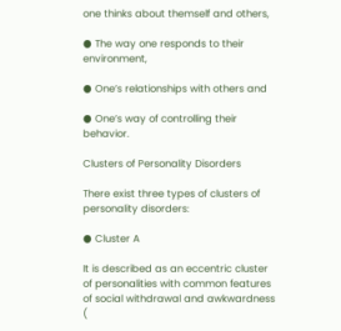one thinks about themself and others,

● The way one responds to their environment,

● One’s relationships with others and

● One’s way of controlling their behavior.

Clusters of Personality Disorders

There exist three types of clusters of personality disorders:

● Cluster A

It is described as an eccentric cluster of personalities with common features of social withdrawal and awkwardness (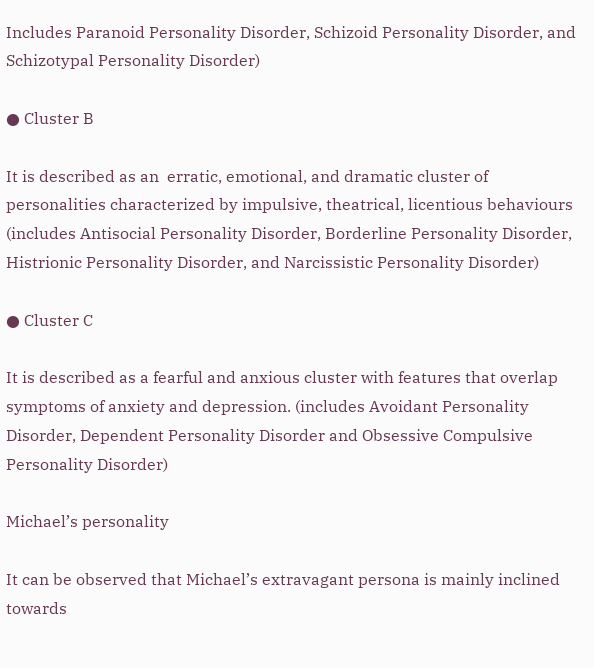Includes Paranoid Personality Disorder, Schizoid Personality Disorder, and Schizotypal Personality Disorder)

● Cluster B

It is described as an  erratic, emotional, and dramatic cluster of personalities characterized by impulsive, theatrical, licentious behaviours (includes Antisocial Personality Disorder, Borderline Personality Disorder, Histrionic Personality Disorder, and Narcissistic Personality Disorder)

● Cluster C

It is described as a fearful and anxious cluster with features that overlap symptoms of anxiety and depression. (includes Avoidant Personality Disorder, Dependent Personality Disorder and Obsessive Compulsive Personality Disorder)

Michael’s personality

It can be observed that Michael’s extravagant persona is mainly inclined towards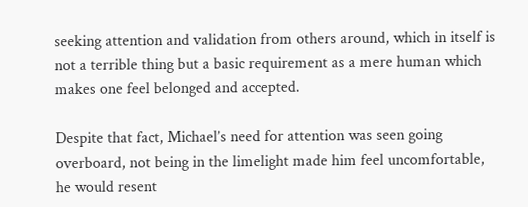seeking attention and validation from others around, which in itself is not a terrible thing but a basic requirement as a mere human which makes one feel belonged and accepted.

Despite that fact, Michael’s need for attention was seen going overboard, not being in the limelight made him feel uncomfortable, he would resent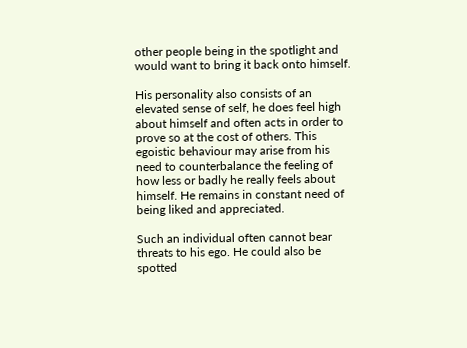other people being in the spotlight and would want to bring it back onto himself.

His personality also consists of an elevated sense of self, he does feel high about himself and often acts in order to prove so at the cost of others. This egoistic behaviour may arise from his need to counterbalance the feeling of how less or badly he really feels about himself. He remains in constant need of being liked and appreciated.

Such an individual often cannot bear threats to his ego. He could also be spotted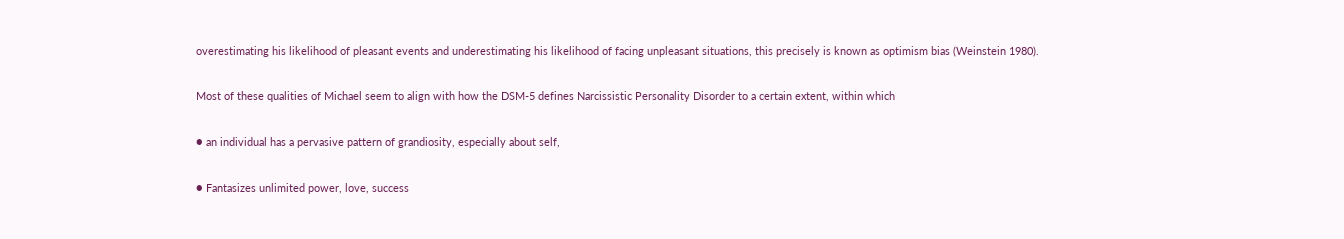overestimating his likelihood of pleasant events and underestimating his likelihood of facing unpleasant situations, this precisely is known as optimism bias (Weinstein 1980).

Most of these qualities of Michael seem to align with how the DSM-5 defines Narcissistic Personality Disorder to a certain extent, within which

● an individual has a pervasive pattern of grandiosity, especially about self,

● Fantasizes unlimited power, love, success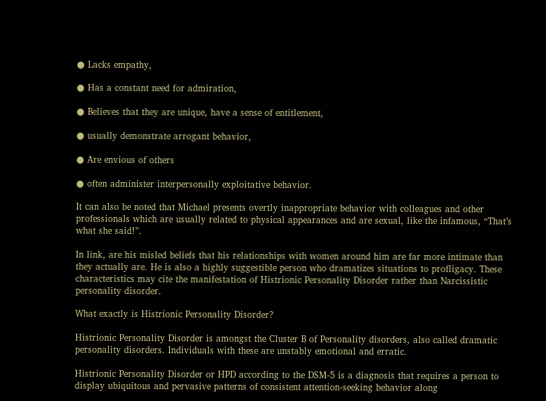● Lacks empathy,

● Has a constant need for admiration,

● Believes that they are unique, have a sense of entitlement,

● usually demonstrate arrogant behavior,

● Are envious of others

● often administer interpersonally exploitative behavior.

It can also be noted that Michael presents overtly inappropriate behavior with colleagues and other professionals which are usually related to physical appearances and are sexual, like the infamous, “That’s what she said!”.

In link, are his misled beliefs that his relationships with women around him are far more intimate than they actually are. He is also a highly suggestible person who dramatizes situations to profligacy. These characteristics may cite the manifestation of Histrionic Personality Disorder rather than Narcissistic personality disorder.

What exactly is Histrionic Personality Disorder?

Histrionic Personality Disorder is amongst the Cluster B of Personality disorders, also called dramatic personality disorders. Individuals with these are unstably emotional and erratic.

Histrionic Personality Disorder or HPD according to the DSM-5 is a diagnosis that requires a person to display ubiquitous and pervasive patterns of consistent attention-seeking behavior along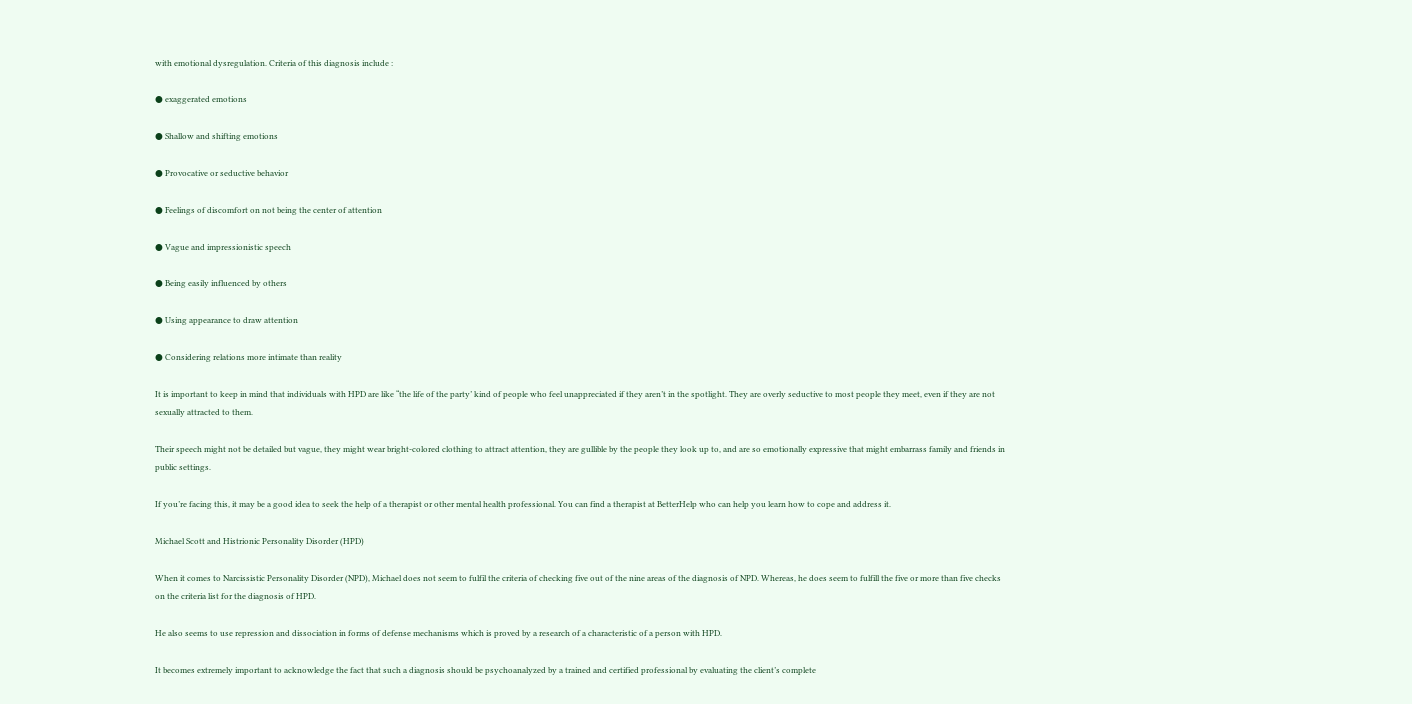with emotional dysregulation. Criteria of this diagnosis include :

● exaggerated emotions

● Shallow and shifting emotions

● Provocative or seductive behavior

● Feelings of discomfort on not being the center of attention

● Vague and impressionistic speech

● Being easily influenced by others

● Using appearance to draw attention

● Considering relations more intimate than reality

It is important to keep in mind that individuals with HPD are like “the life of the party’ kind of people who feel unappreciated if they aren’t in the spotlight. They are overly seductive to most people they meet, even if they are not sexually attracted to them.

Their speech might not be detailed but vague, they might wear bright-colored clothing to attract attention, they are gullible by the people they look up to, and are so emotionally expressive that might embarrass family and friends in public settings.

If you’re facing this, it may be a good idea to seek the help of a therapist or other mental health professional. You can find a therapist at BetterHelp who can help you learn how to cope and address it.

Michael Scott and Histrionic Personality Disorder (HPD)

When it comes to Narcissistic Personality Disorder (NPD), Michael does not seem to fulfil the criteria of checking five out of the nine areas of the diagnosis of NPD. Whereas, he does seem to fulfill the five or more than five checks on the criteria list for the diagnosis of HPD.

He also seems to use repression and dissociation in forms of defense mechanisms which is proved by a research of a characteristic of a person with HPD.

It becomes extremely important to acknowledge the fact that such a diagnosis should be psychoanalyzed by a trained and certified professional by evaluating the client’s complete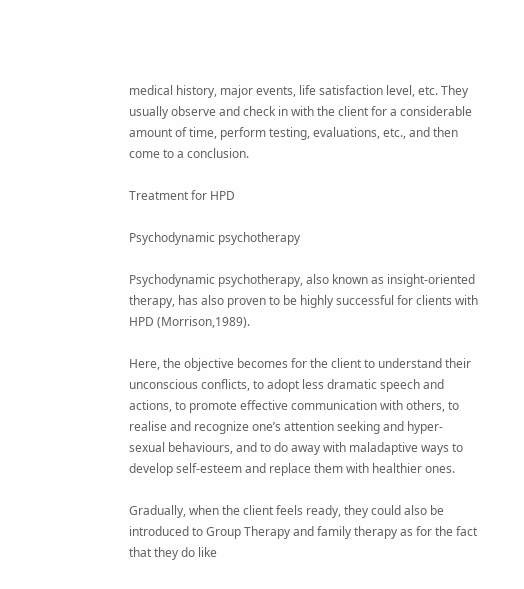medical history, major events, life satisfaction level, etc. They usually observe and check in with the client for a considerable amount of time, perform testing, evaluations, etc., and then come to a conclusion.

Treatment for HPD

Psychodynamic psychotherapy

Psychodynamic psychotherapy, also known as insight-oriented therapy, has also proven to be highly successful for clients with HPD (Morrison,1989).

Here, the objective becomes for the client to understand their unconscious conflicts, to adopt less dramatic speech and actions, to promote effective communication with others, to realise and recognize one’s attention seeking and hyper-sexual behaviours, and to do away with maladaptive ways to develop self-esteem and replace them with healthier ones.

Gradually, when the client feels ready, they could also be introduced to Group Therapy and family therapy as for the fact that they do like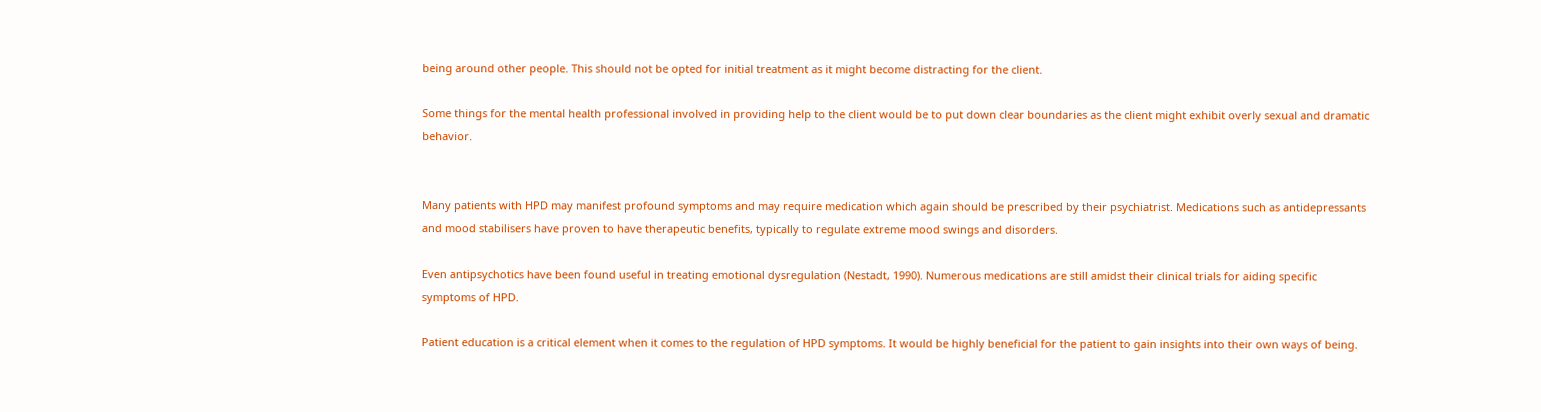being around other people. This should not be opted for initial treatment as it might become distracting for the client.

Some things for the mental health professional involved in providing help to the client would be to put down clear boundaries as the client might exhibit overly sexual and dramatic behavior.


Many patients with HPD may manifest profound symptoms and may require medication which again should be prescribed by their psychiatrist. Medications such as antidepressants and mood stabilisers have proven to have therapeutic benefits, typically to regulate extreme mood swings and disorders.

Even antipsychotics have been found useful in treating emotional dysregulation (Nestadt, 1990). Numerous medications are still amidst their clinical trials for aiding specific symptoms of HPD.

Patient education is a critical element when it comes to the regulation of HPD symptoms. It would be highly beneficial for the patient to gain insights into their own ways of being.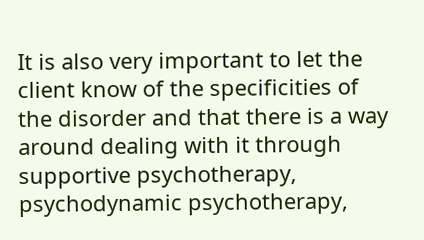It is also very important to let the client know of the specificities of the disorder and that there is a way around dealing with it through supportive psychotherapy, psychodynamic psychotherapy,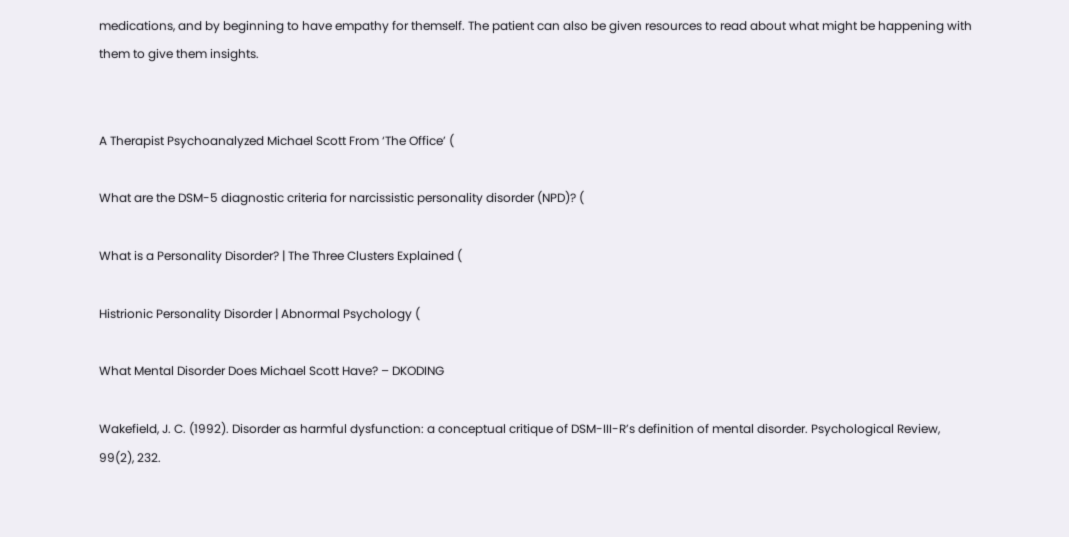medications, and by beginning to have empathy for themself. The patient can also be given resources to read about what might be happening with them to give them insights.


A Therapist Psychoanalyzed Michael Scott From ‘The Office’ (

What are the DSM-5 diagnostic criteria for narcissistic personality disorder (NPD)? (

What is a Personality Disorder? | The Three Clusters Explained (

Histrionic Personality Disorder | Abnormal Psychology (

What Mental Disorder Does Michael Scott Have? – DKODING

Wakefield, J. C. (1992). Disorder as harmful dysfunction: a conceptual critique of DSM-III-R’s definition of mental disorder. Psychological Review, 99(2), 232.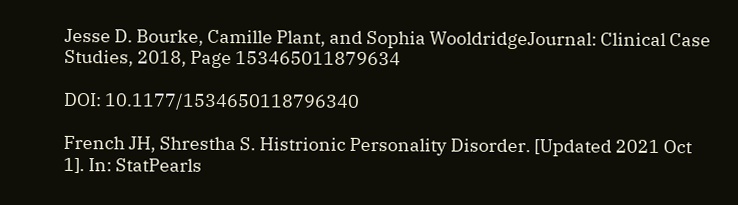Jesse D. Bourke, Camille Plant, and Sophia WooldridgeJournal: Clinical Case Studies, 2018, Page 153465011879634

DOI: 10.1177/1534650118796340

French JH, Shrestha S. Histrionic Personality Disorder. [Updated 2021 Oct 1]. In: StatPearls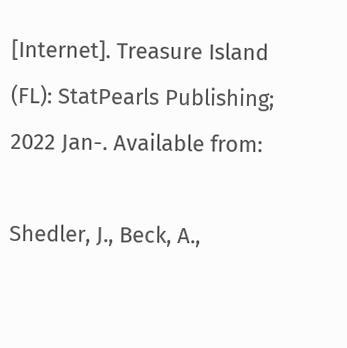[Internet]. Treasure Island (FL): StatPearls Publishing; 2022 Jan-. Available from:

Shedler, J., Beck, A.,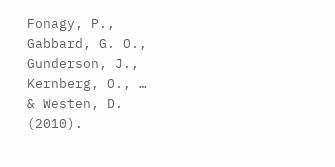Fonagy, P., Gabbard, G. O., Gunderson, J., Kernberg, O., … & Westen, D. (2010).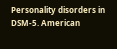Personality disorders in DSM-5. American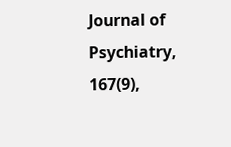Journal of Psychiatry, 167(9),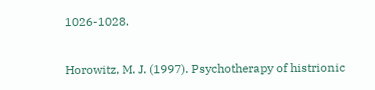1026-1028.

Horowitz, M. J. (1997). Psychotherapy of histrionic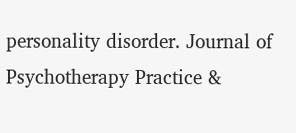personality disorder. Journal of Psychotherapy Practice &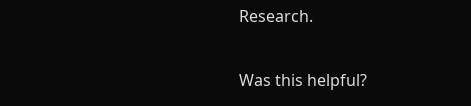Research.

Was this helpful?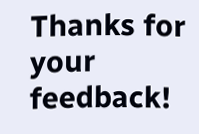Thanks for your feedback!